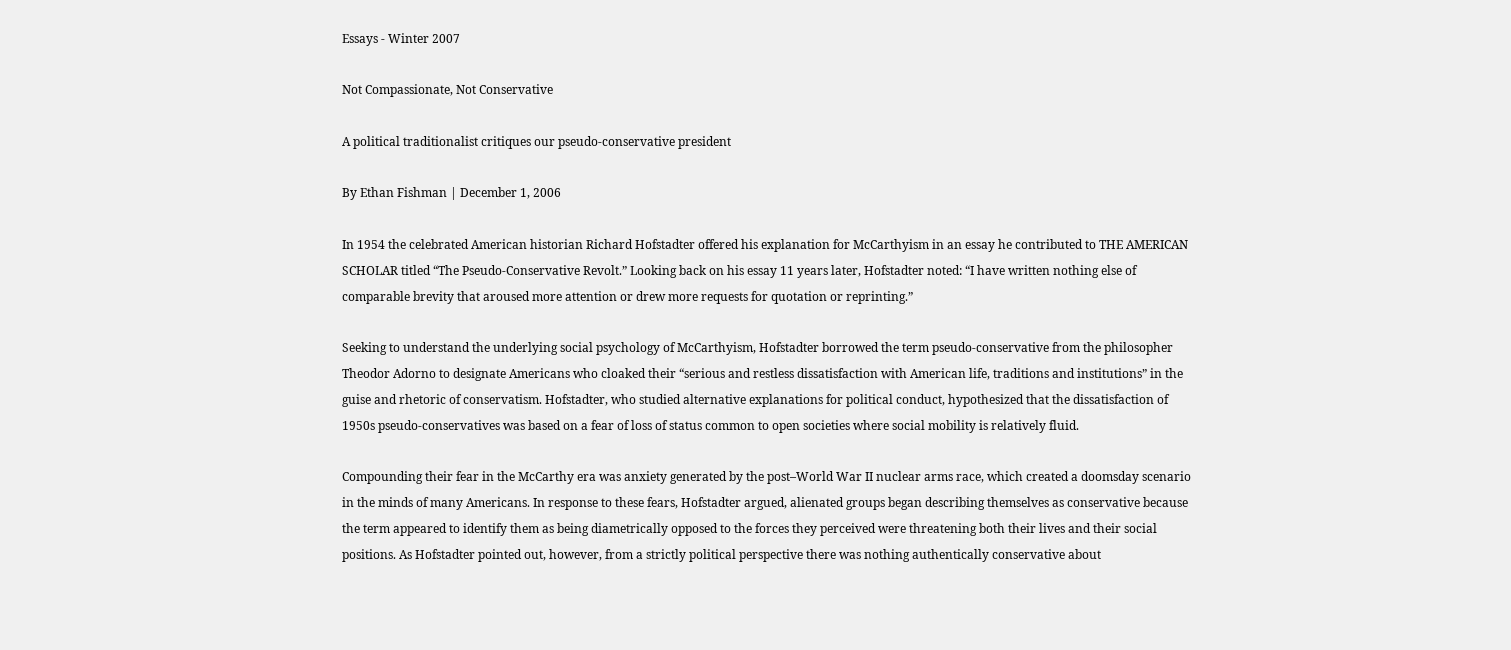Essays - Winter 2007

Not Compassionate, Not Conservative

A political traditionalist critiques our pseudo-conservative president

By Ethan Fishman | December 1, 2006

In 1954 the celebrated American historian Richard Hofstadter offered his explanation for McCarthyism in an essay he contributed to THE AMERICAN SCHOLAR titled “The Pseudo-Conservative Revolt.” Looking back on his essay 11 years later, Hofstadter noted: “I have written nothing else of comparable brevity that aroused more attention or drew more requests for quotation or reprinting.”

Seeking to understand the underlying social psychology of McCarthyism, Hofstadter borrowed the term pseudo-conservative from the philosopher Theodor Adorno to designate Americans who cloaked their “serious and restless dissatisfaction with American life, traditions and institutions” in the guise and rhetoric of conservatism. Hofstadter, who studied alternative explanations for political conduct, hypothesized that the dissatisfaction of 1950s pseudo-conservatives was based on a fear of loss of status common to open societies where social mobility is relatively fluid.

Compounding their fear in the McCarthy era was anxiety generated by the post–World War II nuclear arms race, which created a doomsday scenario in the minds of many Americans. In response to these fears, Hofstadter argued, alienated groups began describing themselves as conservative because the term appeared to identify them as being diametrically opposed to the forces they perceived were threatening both their lives and their social positions. As Hofstadter pointed out, however, from a strictly political perspective there was nothing authentically conservative about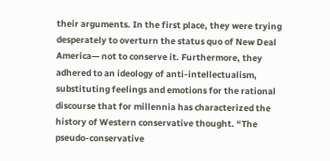their arguments. In the first place, they were trying desperately to overturn the status quo of New Deal America— not to conserve it. Furthermore, they adhered to an ideology of anti-intellectualism, substituting feelings and emotions for the rational discourse that for millennia has characterized the history of Western conservative thought. “The pseudo-conservative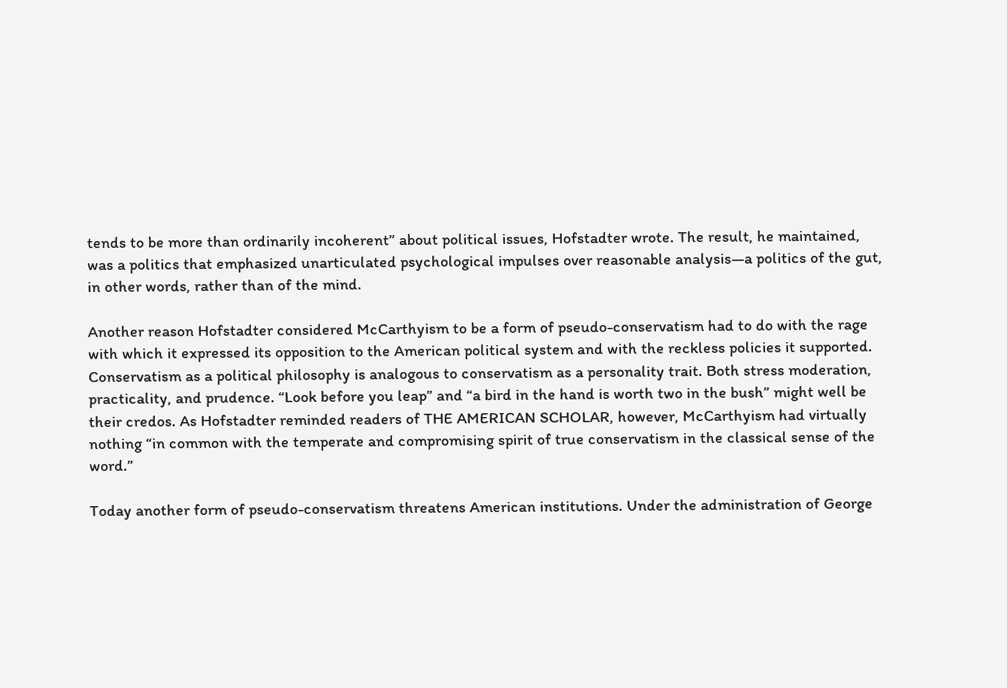tends to be more than ordinarily incoherent” about political issues, Hofstadter wrote. The result, he maintained, was a politics that emphasized unarticulated psychological impulses over reasonable analysis—a politics of the gut, in other words, rather than of the mind.

Another reason Hofstadter considered McCarthyism to be a form of pseudo-conservatism had to do with the rage with which it expressed its opposition to the American political system and with the reckless policies it supported. Conservatism as a political philosophy is analogous to conservatism as a personality trait. Both stress moderation, practicality, and prudence. “Look before you leap” and “a bird in the hand is worth two in the bush” might well be their credos. As Hofstadter reminded readers of THE AMERICAN SCHOLAR, however, McCarthyism had virtually nothing “in common with the temperate and compromising spirit of true conservatism in the classical sense of the word.”

Today another form of pseudo-conservatism threatens American institutions. Under the administration of George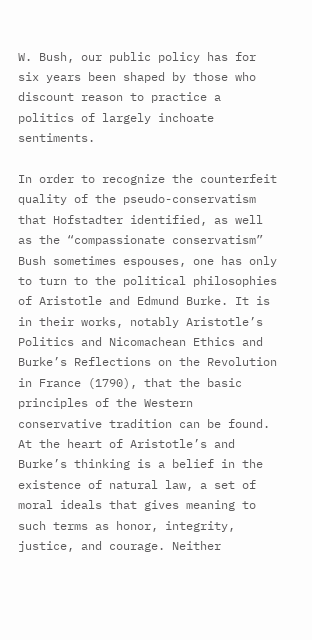W. Bush, our public policy has for six years been shaped by those who discount reason to practice a politics of largely inchoate sentiments.

In order to recognize the counterfeit quality of the pseudo-conservatism that Hofstadter identified, as well as the “compassionate conservatism” Bush sometimes espouses, one has only to turn to the political philosophies of Aristotle and Edmund Burke. It is in their works, notably Aristotle’s Politics and Nicomachean Ethics and Burke’s Reflections on the Revolution in France (1790), that the basic principles of the Western conservative tradition can be found. At the heart of Aristotle’s and Burke’s thinking is a belief in the existence of natural law, a set of moral ideals that gives meaning to such terms as honor, integrity, justice, and courage. Neither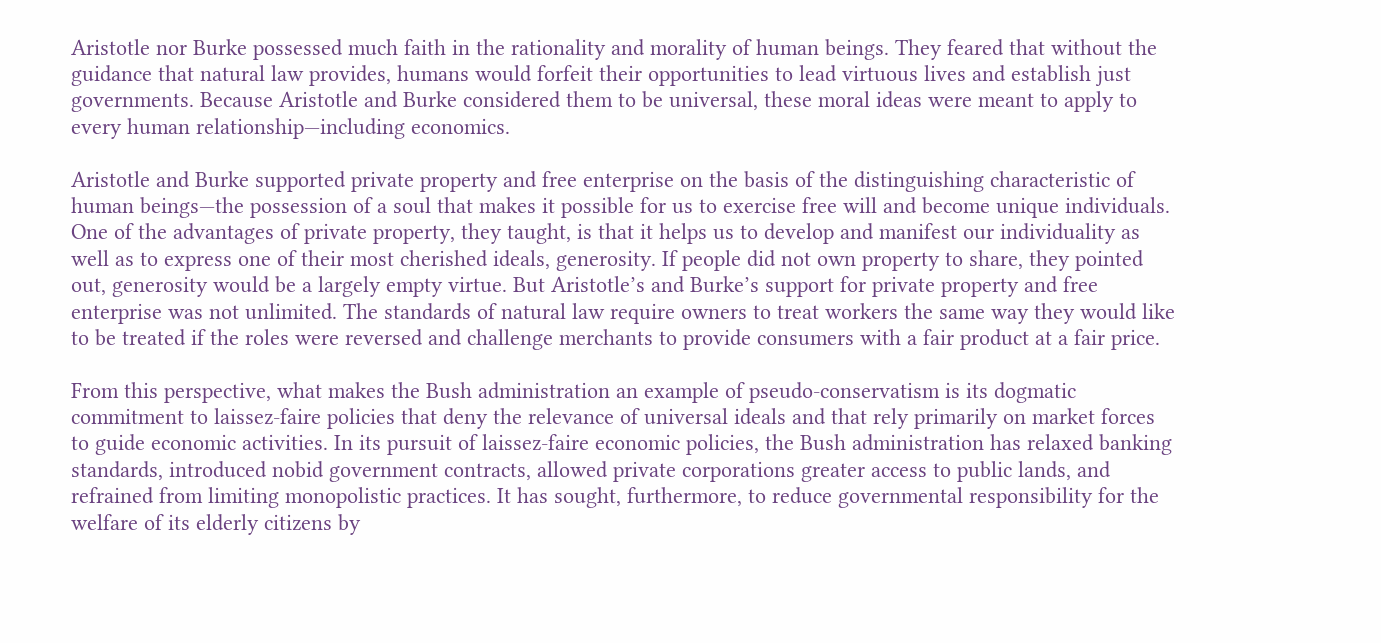Aristotle nor Burke possessed much faith in the rationality and morality of human beings. They feared that without the guidance that natural law provides, humans would forfeit their opportunities to lead virtuous lives and establish just governments. Because Aristotle and Burke considered them to be universal, these moral ideas were meant to apply to every human relationship—including economics.

Aristotle and Burke supported private property and free enterprise on the basis of the distinguishing characteristic of human beings—the possession of a soul that makes it possible for us to exercise free will and become unique individuals. One of the advantages of private property, they taught, is that it helps us to develop and manifest our individuality as well as to express one of their most cherished ideals, generosity. If people did not own property to share, they pointed out, generosity would be a largely empty virtue. But Aristotle’s and Burke’s support for private property and free enterprise was not unlimited. The standards of natural law require owners to treat workers the same way they would like to be treated if the roles were reversed and challenge merchants to provide consumers with a fair product at a fair price.

From this perspective, what makes the Bush administration an example of pseudo-conservatism is its dogmatic commitment to laissez-faire policies that deny the relevance of universal ideals and that rely primarily on market forces to guide economic activities. In its pursuit of laissez-faire economic policies, the Bush administration has relaxed banking standards, introduced nobid government contracts, allowed private corporations greater access to public lands, and refrained from limiting monopolistic practices. It has sought, furthermore, to reduce governmental responsibility for the welfare of its elderly citizens by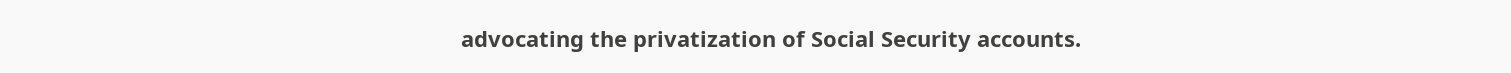advocating the privatization of Social Security accounts.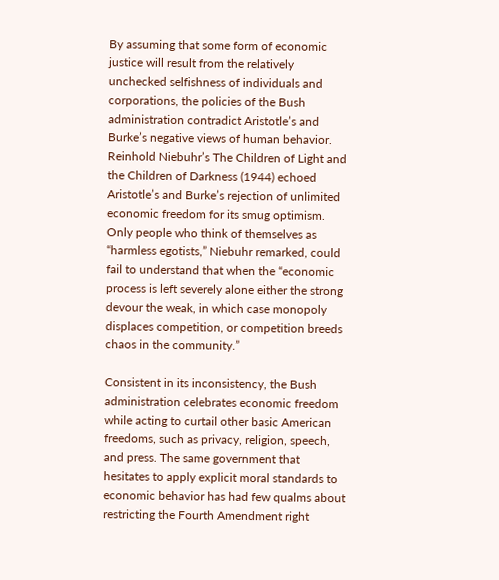By assuming that some form of economic justice will result from the relatively unchecked selfishness of individuals and corporations, the policies of the Bush administration contradict Aristotle’s and Burke’s negative views of human behavior. Reinhold Niebuhr’s The Children of Light and the Children of Darkness (1944) echoed Aristotle’s and Burke’s rejection of unlimited economic freedom for its smug optimism. Only people who think of themselves as “harmless egotists,” Niebuhr remarked, could fail to understand that when the “economic process is left severely alone either the strong devour the weak, in which case monopoly displaces competition, or competition breeds chaos in the community.”

Consistent in its inconsistency, the Bush administration celebrates economic freedom while acting to curtail other basic American freedoms, such as privacy, religion, speech, and press. The same government that hesitates to apply explicit moral standards to economic behavior has had few qualms about restricting the Fourth Amendment right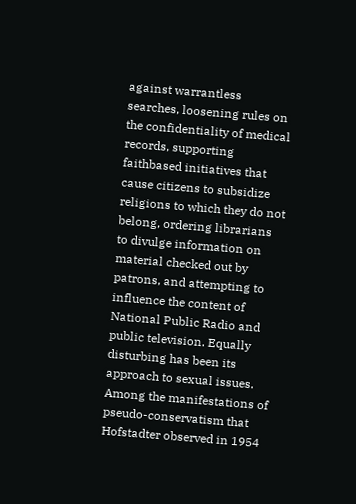against warrantless searches, loosening rules on the confidentiality of medical records, supporting faithbased initiatives that cause citizens to subsidize religions to which they do not belong, ordering librarians to divulge information on material checked out by patrons, and attempting to influence the content of National Public Radio and public television. Equally disturbing has been its approach to sexual issues. Among the manifestations of pseudo-conservatism that Hofstadter observed in 1954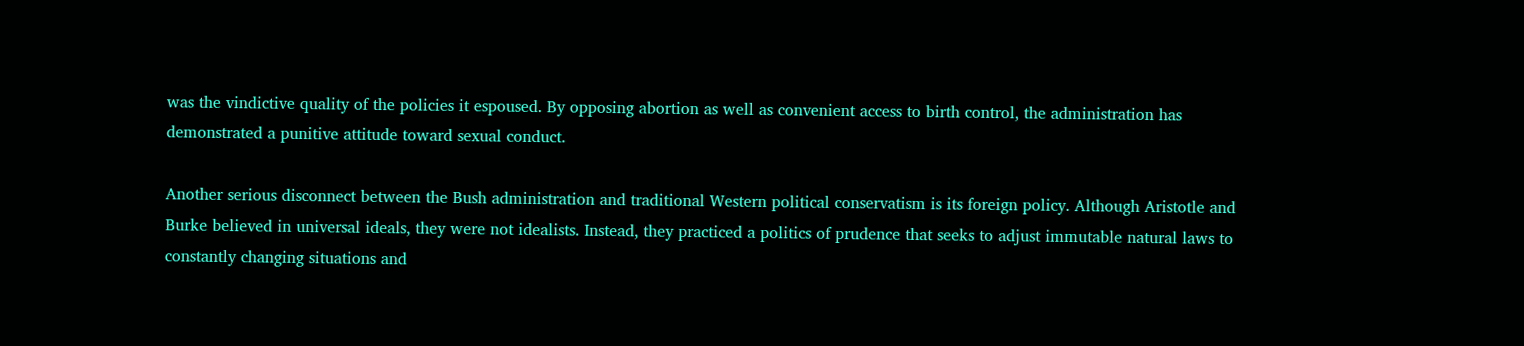was the vindictive quality of the policies it espoused. By opposing abortion as well as convenient access to birth control, the administration has demonstrated a punitive attitude toward sexual conduct.

Another serious disconnect between the Bush administration and traditional Western political conservatism is its foreign policy. Although Aristotle and Burke believed in universal ideals, they were not idealists. Instead, they practiced a politics of prudence that seeks to adjust immutable natural laws to constantly changing situations and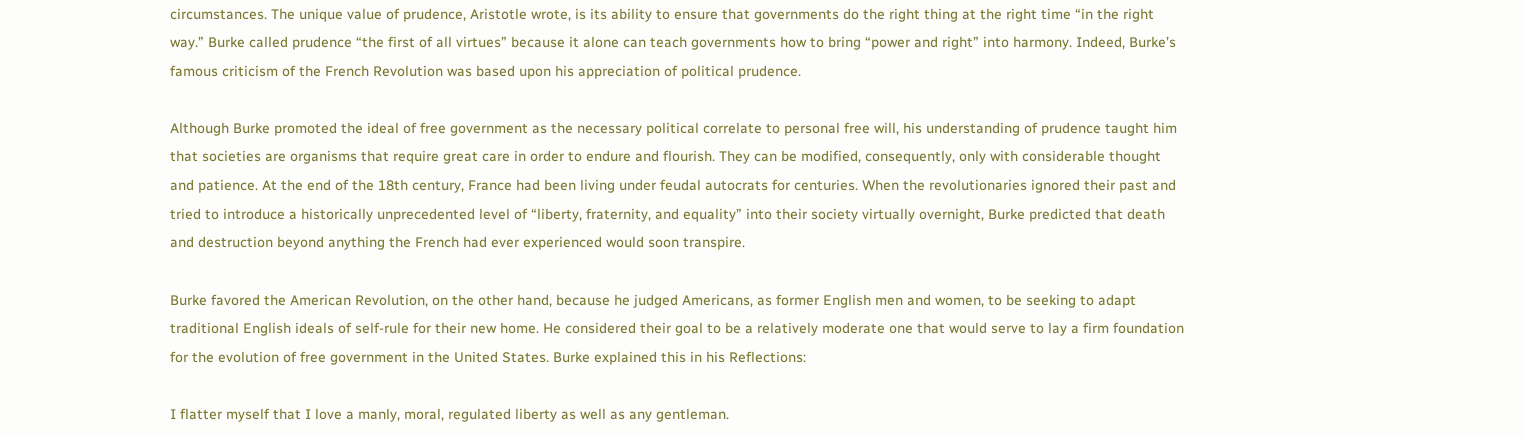circumstances. The unique value of prudence, Aristotle wrote, is its ability to ensure that governments do the right thing at the right time “in the right way.” Burke called prudence “the first of all virtues” because it alone can teach governments how to bring “power and right” into harmony. Indeed, Burke’s famous criticism of the French Revolution was based upon his appreciation of political prudence.

Although Burke promoted the ideal of free government as the necessary political correlate to personal free will, his understanding of prudence taught him that societies are organisms that require great care in order to endure and flourish. They can be modified, consequently, only with considerable thought and patience. At the end of the 18th century, France had been living under feudal autocrats for centuries. When the revolutionaries ignored their past and tried to introduce a historically unprecedented level of “liberty, fraternity, and equality” into their society virtually overnight, Burke predicted that death and destruction beyond anything the French had ever experienced would soon transpire.

Burke favored the American Revolution, on the other hand, because he judged Americans, as former English men and women, to be seeking to adapt traditional English ideals of self-rule for their new home. He considered their goal to be a relatively moderate one that would serve to lay a firm foundation for the evolution of free government in the United States. Burke explained this in his Reflections:

I flatter myself that I love a manly, moral, regulated liberty as well as any gentleman.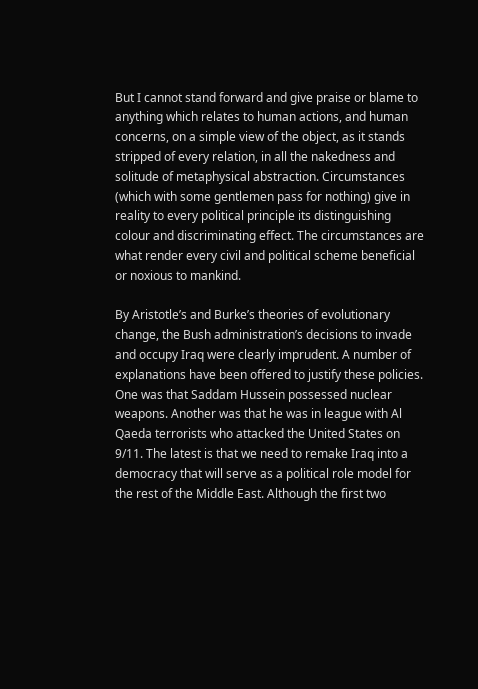But I cannot stand forward and give praise or blame to anything which relates to human actions, and human concerns, on a simple view of the object, as it stands stripped of every relation, in all the nakedness and solitude of metaphysical abstraction. Circumstances (which with some gentlemen pass for nothing) give in reality to every political principle its distinguishing colour and discriminating effect. The circumstances are what render every civil and political scheme beneficial or noxious to mankind.

By Aristotle’s and Burke’s theories of evolutionary change, the Bush administration’s decisions to invade and occupy Iraq were clearly imprudent. A number of explanations have been offered to justify these policies. One was that Saddam Hussein possessed nuclear weapons. Another was that he was in league with Al Qaeda terrorists who attacked the United States on 9/11. The latest is that we need to remake Iraq into a democracy that will serve as a political role model for the rest of the Middle East. Although the first two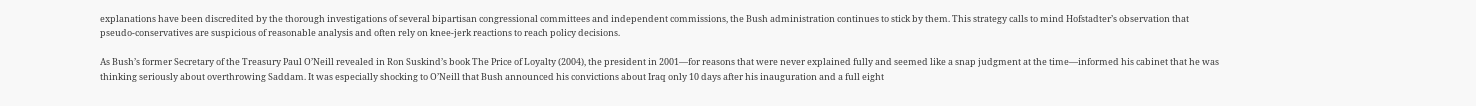explanations have been discredited by the thorough investigations of several bipartisan congressional committees and independent commissions, the Bush administration continues to stick by them. This strategy calls to mind Hofstadter’s observation that pseudo-conservatives are suspicious of reasonable analysis and often rely on knee-jerk reactions to reach policy decisions.

As Bush’s former Secretary of the Treasury Paul O’Neill revealed in Ron Suskind’s book The Price of Loyalty (2004), the president in 2001—for reasons that were never explained fully and seemed like a snap judgment at the time—informed his cabinet that he was thinking seriously about overthrowing Saddam. It was especially shocking to O’Neill that Bush announced his convictions about Iraq only 10 days after his inauguration and a full eight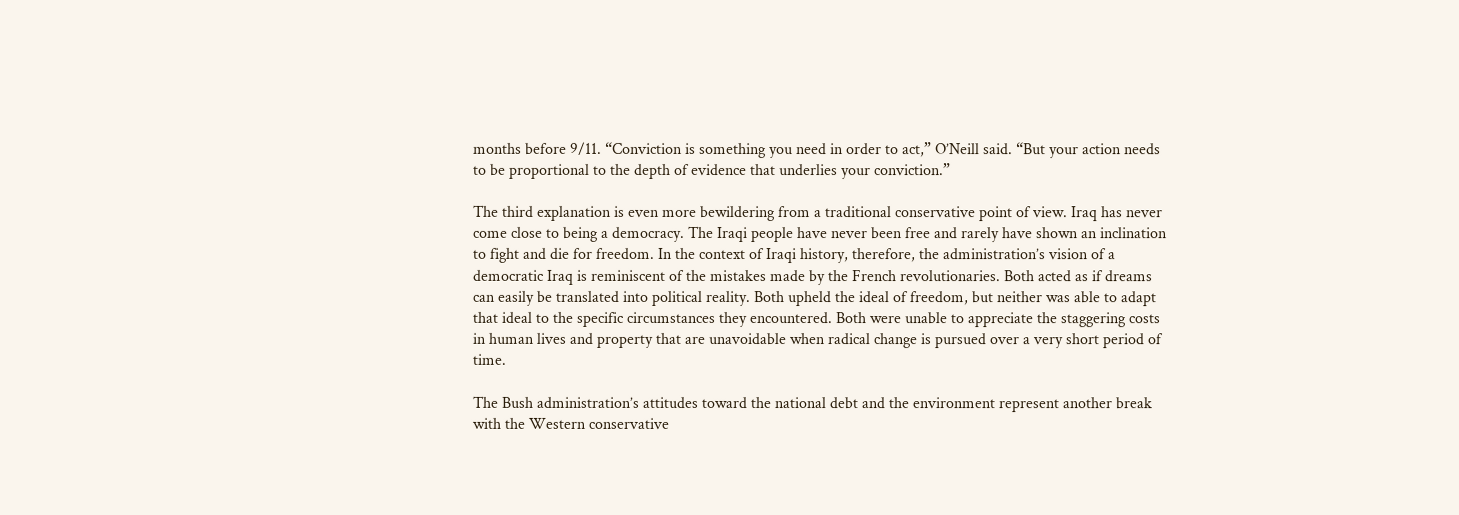months before 9/11. “Conviction is something you need in order to act,” O’Neill said. “But your action needs to be proportional to the depth of evidence that underlies your conviction.”

The third explanation is even more bewildering from a traditional conservative point of view. Iraq has never come close to being a democracy. The Iraqi people have never been free and rarely have shown an inclination to fight and die for freedom. In the context of Iraqi history, therefore, the administration’s vision of a democratic Iraq is reminiscent of the mistakes made by the French revolutionaries. Both acted as if dreams can easily be translated into political reality. Both upheld the ideal of freedom, but neither was able to adapt that ideal to the specific circumstances they encountered. Both were unable to appreciate the staggering costs in human lives and property that are unavoidable when radical change is pursued over a very short period of time.

The Bush administration’s attitudes toward the national debt and the environment represent another break with the Western conservative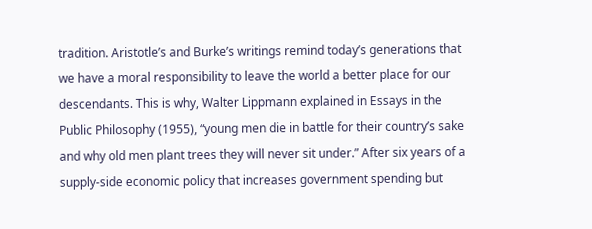tradition. Aristotle’s and Burke’s writings remind today’s generations that we have a moral responsibility to leave the world a better place for our descendants. This is why, Walter Lippmann explained in Essays in the Public Philosophy (1955), “young men die in battle for their country’s sake and why old men plant trees they will never sit under.” After six years of a supply-side economic policy that increases government spending but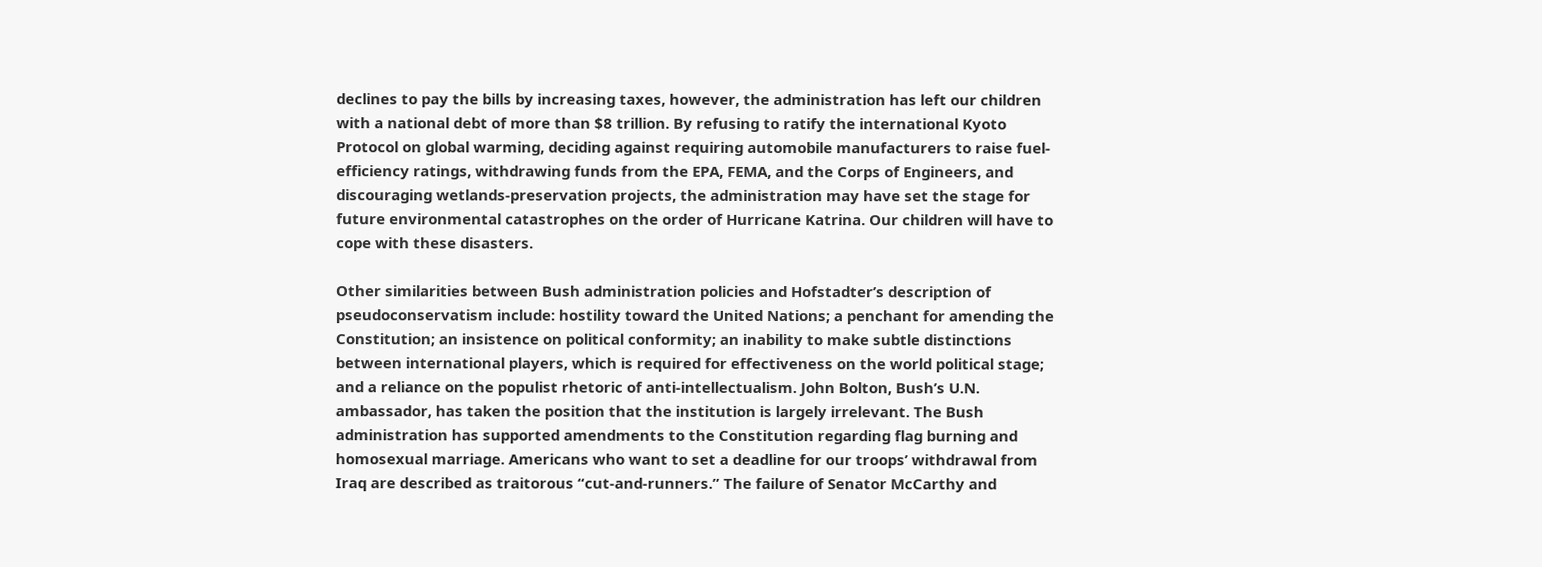declines to pay the bills by increasing taxes, however, the administration has left our children with a national debt of more than $8 trillion. By refusing to ratify the international Kyoto Protocol on global warming, deciding against requiring automobile manufacturers to raise fuel-efficiency ratings, withdrawing funds from the EPA, FEMA, and the Corps of Engineers, and discouraging wetlands-preservation projects, the administration may have set the stage for future environmental catastrophes on the order of Hurricane Katrina. Our children will have to cope with these disasters.

Other similarities between Bush administration policies and Hofstadter’s description of pseudoconservatism include: hostility toward the United Nations; a penchant for amending the Constitution; an insistence on political conformity; an inability to make subtle distinctions between international players, which is required for effectiveness on the world political stage; and a reliance on the populist rhetoric of anti-intellectualism. John Bolton, Bush’s U.N. ambassador, has taken the position that the institution is largely irrelevant. The Bush administration has supported amendments to the Constitution regarding flag burning and homosexual marriage. Americans who want to set a deadline for our troops’ withdrawal from Iraq are described as traitorous “cut-and-runners.” The failure of Senator McCarthy and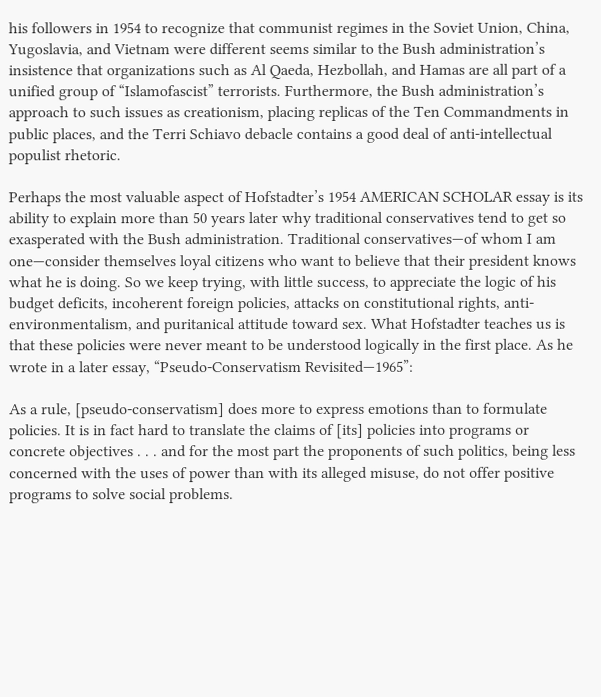his followers in 1954 to recognize that communist regimes in the Soviet Union, China, Yugoslavia, and Vietnam were different seems similar to the Bush administration’s insistence that organizations such as Al Qaeda, Hezbollah, and Hamas are all part of a unified group of “Islamofascist” terrorists. Furthermore, the Bush administration’s approach to such issues as creationism, placing replicas of the Ten Commandments in public places, and the Terri Schiavo debacle contains a good deal of anti-intellectual populist rhetoric.

Perhaps the most valuable aspect of Hofstadter’s 1954 AMERICAN SCHOLAR essay is its ability to explain more than 50 years later why traditional conservatives tend to get so exasperated with the Bush administration. Traditional conservatives—of whom I am one—consider themselves loyal citizens who want to believe that their president knows what he is doing. So we keep trying, with little success, to appreciate the logic of his budget deficits, incoherent foreign policies, attacks on constitutional rights, anti-environmentalism, and puritanical attitude toward sex. What Hofstadter teaches us is that these policies were never meant to be understood logically in the first place. As he wrote in a later essay, “Pseudo-Conservatism Revisited—1965”:

As a rule, [pseudo-conservatism] does more to express emotions than to formulate policies. It is in fact hard to translate the claims of [its] policies into programs or concrete objectives . . . and for the most part the proponents of such politics, being less concerned with the uses of power than with its alleged misuse, do not offer positive programs to solve social problems.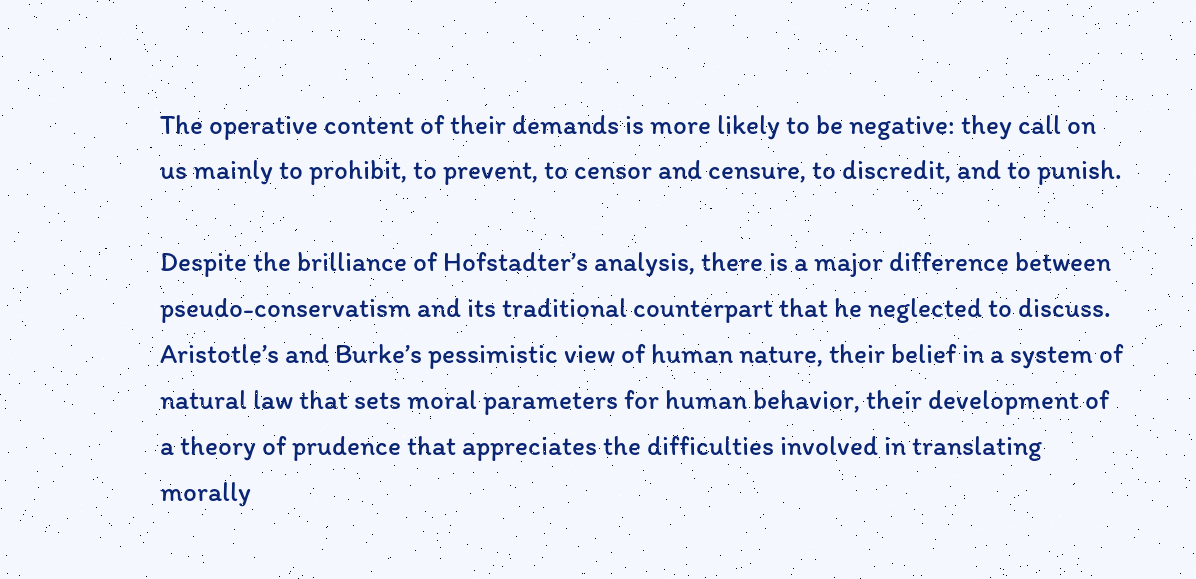The operative content of their demands is more likely to be negative: they call on us mainly to prohibit, to prevent, to censor and censure, to discredit, and to punish.

Despite the brilliance of Hofstadter’s analysis, there is a major difference between pseudo-conservatism and its traditional counterpart that he neglected to discuss. Aristotle’s and Burke’s pessimistic view of human nature, their belief in a system of natural law that sets moral parameters for human behavior, their development of a theory of prudence that appreciates the difficulties involved in translating morally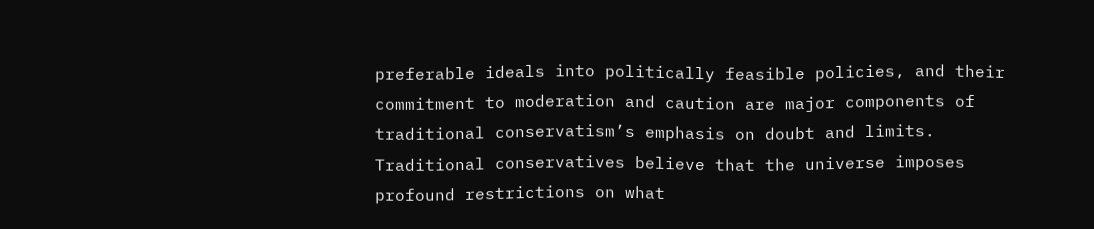preferable ideals into politically feasible policies, and their commitment to moderation and caution are major components of traditional conservatism’s emphasis on doubt and limits. Traditional conservatives believe that the universe imposes profound restrictions on what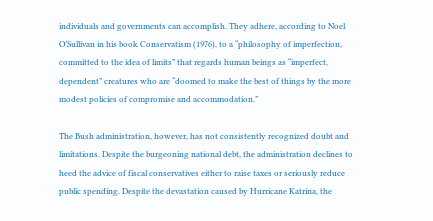individuals and governments can accomplish. They adhere, according to Noel O’Sullivan in his book Conservatism (1976), to a “philosophy of imperfection, committed to the idea of limits” that regards human beings as “imperfect, dependent” creatures who are “doomed to make the best of things by the more modest policies of compromise and accommodation.”

The Bush administration, however, has not consistently recognized doubt and limitations. Despite the burgeoning national debt, the administration declines to heed the advice of fiscal conservatives either to raise taxes or seriously reduce public spending. Despite the devastation caused by Hurricane Katrina, the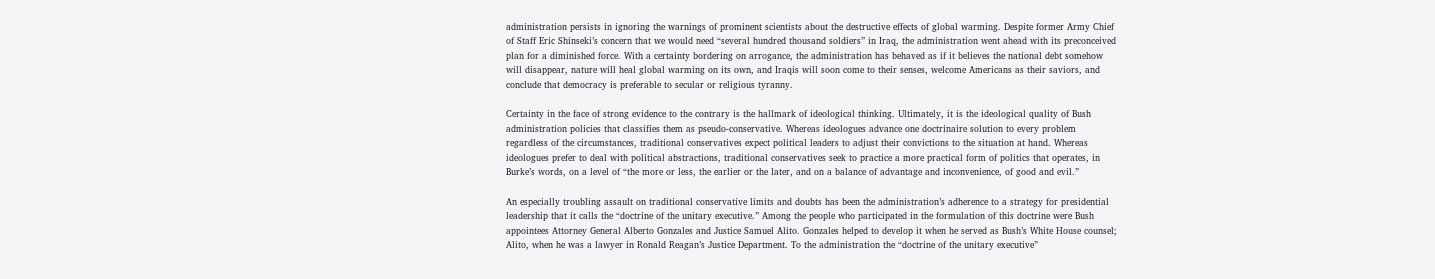administration persists in ignoring the warnings of prominent scientists about the destructive effects of global warming. Despite former Army Chief of Staff Eric Shinseki’s concern that we would need “several hundred thousand soldiers” in Iraq, the administration went ahead with its preconceived plan for a diminished force. With a certainty bordering on arrogance, the administration has behaved as if it believes the national debt somehow will disappear, nature will heal global warming on its own, and Iraqis will soon come to their senses, welcome Americans as their saviors, and conclude that democracy is preferable to secular or religious tyranny.

Certainty in the face of strong evidence to the contrary is the hallmark of ideological thinking. Ultimately, it is the ideological quality of Bush administration policies that classifies them as pseudo-conservative. Whereas ideologues advance one doctrinaire solution to every problem regardless of the circumstances, traditional conservatives expect political leaders to adjust their convictions to the situation at hand. Whereas ideologues prefer to deal with political abstractions, traditional conservatives seek to practice a more practical form of politics that operates, in Burke’s words, on a level of “the more or less, the earlier or the later, and on a balance of advantage and inconvenience, of good and evil.”

An especially troubling assault on traditional conservative limits and doubts has been the administration’s adherence to a strategy for presidential leadership that it calls the “doctrine of the unitary executive.” Among the people who participated in the formulation of this doctrine were Bush appointees Attorney General Alberto Gonzales and Justice Samuel Alito. Gonzales helped to develop it when he served as Bush’s White House counsel; Alito, when he was a lawyer in Ronald Reagan’s Justice Department. To the administration the “doctrine of the unitary executive”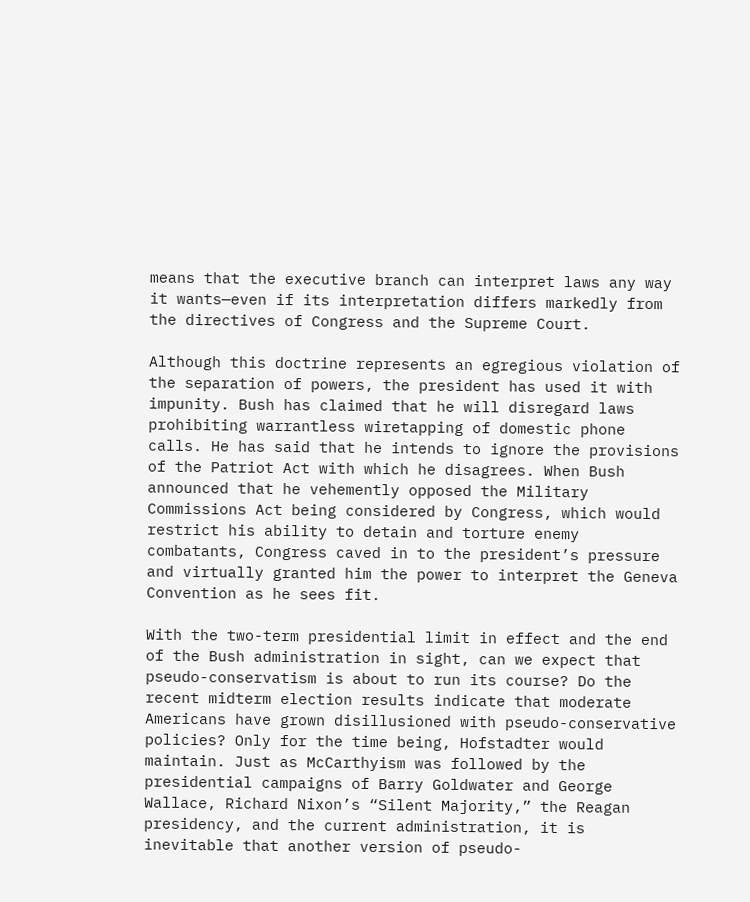means that the executive branch can interpret laws any way it wants—even if its interpretation differs markedly from the directives of Congress and the Supreme Court.

Although this doctrine represents an egregious violation of the separation of powers, the president has used it with impunity. Bush has claimed that he will disregard laws prohibiting warrantless wiretapping of domestic phone calls. He has said that he intends to ignore the provisions of the Patriot Act with which he disagrees. When Bush announced that he vehemently opposed the Military Commissions Act being considered by Congress, which would restrict his ability to detain and torture enemy combatants, Congress caved in to the president’s pressure and virtually granted him the power to interpret the Geneva Convention as he sees fit.

With the two-term presidential limit in effect and the end of the Bush administration in sight, can we expect that pseudo-conservatism is about to run its course? Do the recent midterm election results indicate that moderate Americans have grown disillusioned with pseudo-conservative policies? Only for the time being, Hofstadter would maintain. Just as McCarthyism was followed by the presidential campaigns of Barry Goldwater and George Wallace, Richard Nixon’s “Silent Majority,” the Reagan presidency, and the current administration, it is inevitable that another version of pseudo-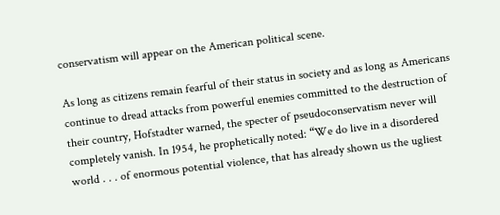conservatism will appear on the American political scene.

As long as citizens remain fearful of their status in society and as long as Americans continue to dread attacks from powerful enemies committed to the destruction of their country, Hofstadter warned, the specter of pseudoconservatism never will completely vanish. In 1954, he prophetically noted: “We do live in a disordered world . . . of enormous potential violence, that has already shown us the ugliest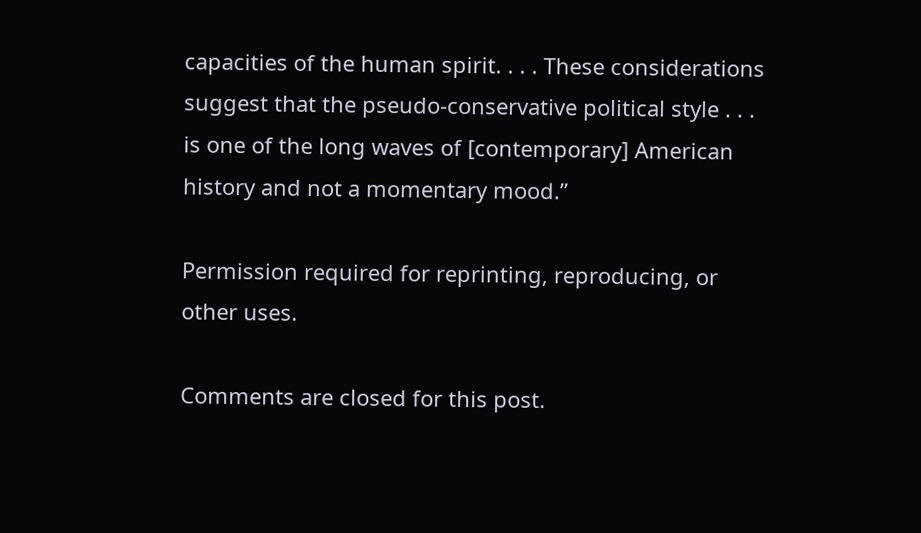capacities of the human spirit. . . . These considerations suggest that the pseudo-conservative political style . . . is one of the long waves of [contemporary] American history and not a momentary mood.”

Permission required for reprinting, reproducing, or other uses.

Comments are closed for this post.